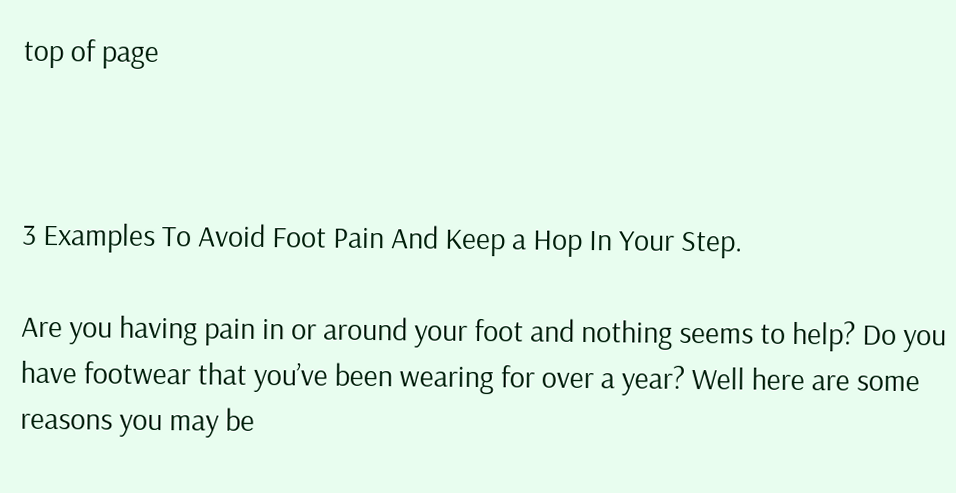top of page



3 Examples To Avoid Foot Pain And Keep a Hop In Your Step.

Are you having pain in or around your foot and nothing seems to help? Do you have footwear that you’ve been wearing for over a year? Well here are some reasons you may be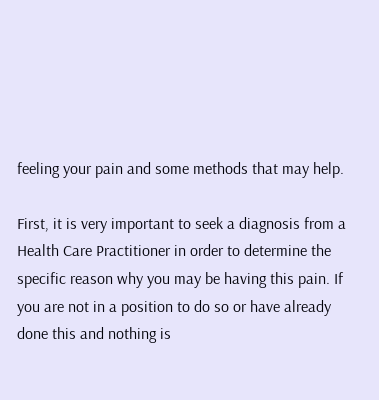feeling your pain and some methods that may help.

First, it is very important to seek a diagnosis from a Health Care Practitioner in order to determine the specific reason why you may be having this pain. If you are not in a position to do so or have already done this and nothing is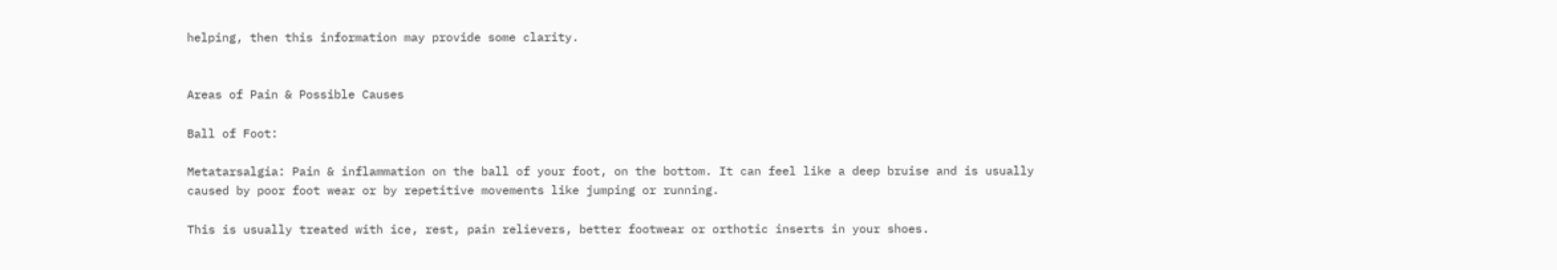helping, then this information may provide some clarity.


Areas of Pain & Possible Causes

Ball of Foot:

Metatarsalgia: Pain & inflammation on the ball of your foot, on the bottom. It can feel like a deep bruise and is usually caused by poor foot wear or by repetitive movements like jumping or running.

This is usually treated with ice, rest, pain relievers, better footwear or orthotic inserts in your shoes.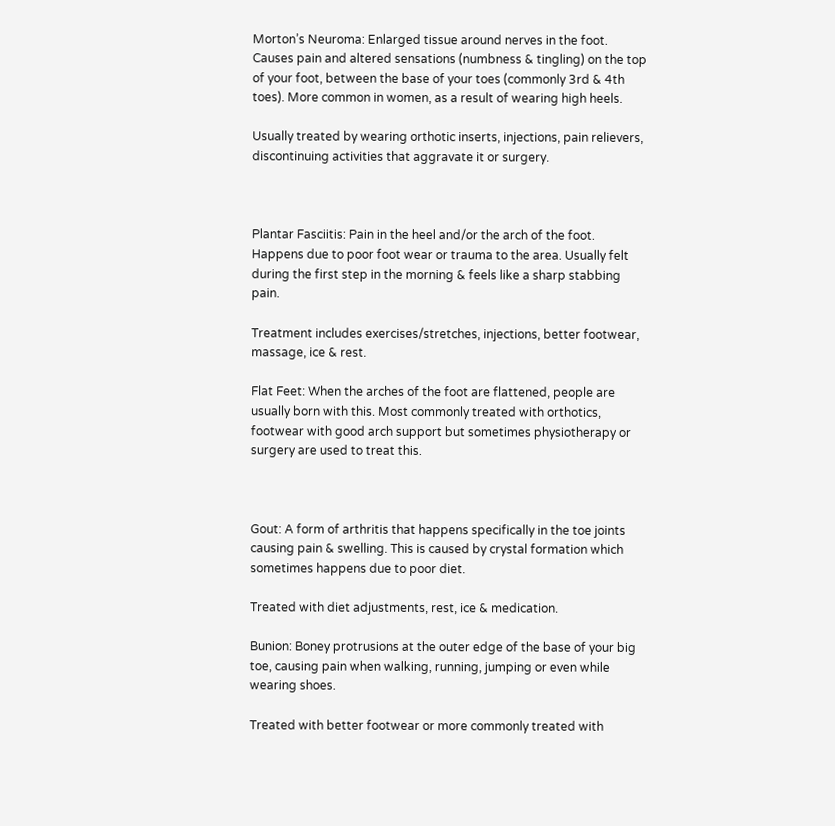Morton’s Neuroma: Enlarged tissue around nerves in the foot. Causes pain and altered sensations (numbness & tingling) on the top of your foot, between the base of your toes (commonly 3rd & 4th toes). More common in women, as a result of wearing high heels.

Usually treated by wearing orthotic inserts, injections, pain relievers, discontinuing activities that aggravate it or surgery.



Plantar Fasciitis: Pain in the heel and/or the arch of the foot. Happens due to poor foot wear or trauma to the area. Usually felt during the first step in the morning & feels like a sharp stabbing pain.

Treatment includes exercises/stretches, injections, better footwear, massage, ice & rest.

Flat Feet: When the arches of the foot are flattened, people are usually born with this. Most commonly treated with orthotics, footwear with good arch support but sometimes physiotherapy or surgery are used to treat this.



Gout: A form of arthritis that happens specifically in the toe joints causing pain & swelling. This is caused by crystal formation which sometimes happens due to poor diet.

Treated with diet adjustments, rest, ice & medication.

Bunion: Boney protrusions at the outer edge of the base of your big toe, causing pain when walking, running, jumping or even while wearing shoes.

Treated with better footwear or more commonly treated with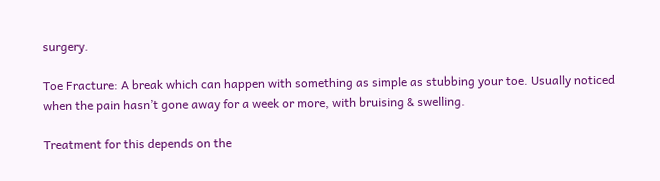surgery.

Toe Fracture: A break which can happen with something as simple as stubbing your toe. Usually noticed when the pain hasn’t gone away for a week or more, with bruising & swelling.

Treatment for this depends on the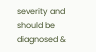severity and should be diagnosed &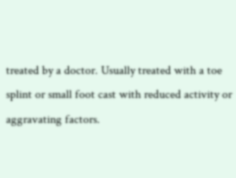treated by a doctor. Usually treated with a toe splint or small foot cast with reduced activity or aggravating factors.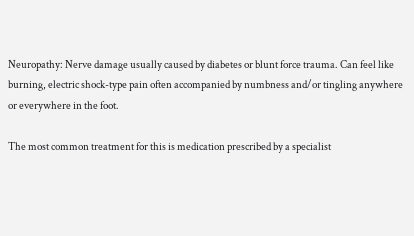Neuropathy: Nerve damage usually caused by diabetes or blunt force trauma. Can feel like burning, electric shock-type pain often accompanied by numbness and/or tingling anywhere or everywhere in the foot.

The most common treatment for this is medication prescribed by a specialist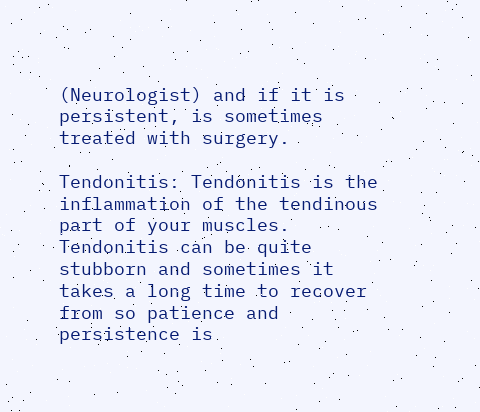(Neurologist) and if it is persistent, is sometimes treated with surgery.

Tendonitis: Tendonitis is the inflammation of the tendinous part of your muscles. Tendonitis can be quite stubborn and sometimes it takes a long time to recover from so patience and persistence is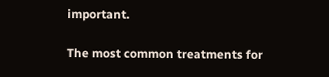important.

The most common treatments for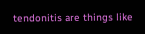tendonitis are things like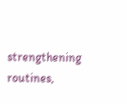strengthening routines,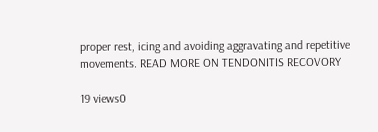proper rest, icing and avoiding aggravating and repetitive movements. READ MORE ON TENDONITIS RECOVORY

19 views0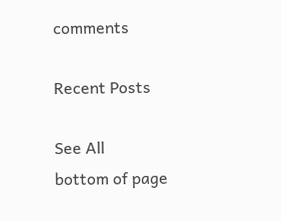comments

Recent Posts

See All
bottom of page